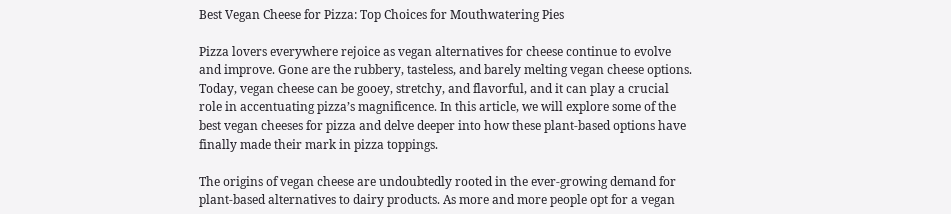Best Vegan Cheese for Pizza: Top Choices for Mouthwatering Pies

Pizza lovers everywhere rejoice as vegan alternatives for cheese continue to evolve and improve. Gone are the rubbery, tasteless, and barely melting vegan cheese options. Today, vegan cheese can be gooey, stretchy, and flavorful, and it can play a crucial role in accentuating pizza’s magnificence. In this article, we will explore some of the best vegan cheeses for pizza and delve deeper into how these plant-based options have finally made their mark in pizza toppings.

The origins of vegan cheese are undoubtedly rooted in the ever-growing demand for plant-based alternatives to dairy products. As more and more people opt for a vegan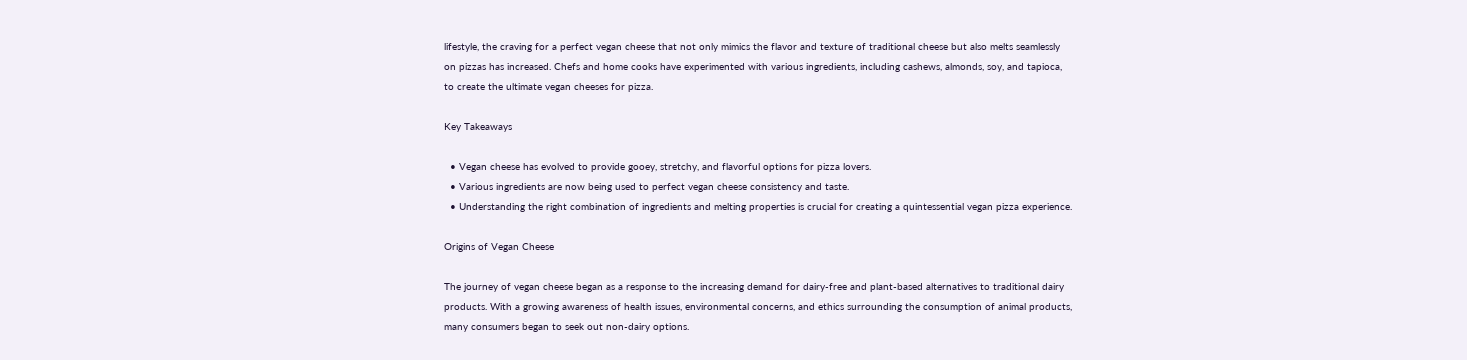lifestyle, the craving for a perfect vegan cheese that not only mimics the flavor and texture of traditional cheese but also melts seamlessly on pizzas has increased. Chefs and home cooks have experimented with various ingredients, including cashews, almonds, soy, and tapioca, to create the ultimate vegan cheeses for pizza.

Key Takeaways

  • Vegan cheese has evolved to provide gooey, stretchy, and flavorful options for pizza lovers.
  • Various ingredients are now being used to perfect vegan cheese consistency and taste.
  • Understanding the right combination of ingredients and melting properties is crucial for creating a quintessential vegan pizza experience.

Origins of Vegan Cheese

The journey of vegan cheese began as a response to the increasing demand for dairy-free and plant-based alternatives to traditional dairy products. With a growing awareness of health issues, environmental concerns, and ethics surrounding the consumption of animal products, many consumers began to seek out non-dairy options.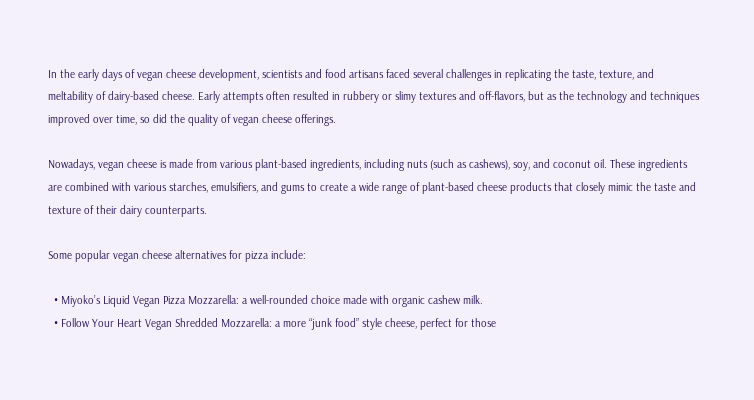In the early days of vegan cheese development, scientists and food artisans faced several challenges in replicating the taste, texture, and meltability of dairy-based cheese. Early attempts often resulted in rubbery or slimy textures and off-flavors, but as the technology and techniques improved over time, so did the quality of vegan cheese offerings.

Nowadays, vegan cheese is made from various plant-based ingredients, including nuts (such as cashews), soy, and coconut oil. These ingredients are combined with various starches, emulsifiers, and gums to create a wide range of plant-based cheese products that closely mimic the taste and texture of their dairy counterparts.

Some popular vegan cheese alternatives for pizza include:

  • Miyoko’s Liquid Vegan Pizza Mozzarella: a well-rounded choice made with organic cashew milk.
  • Follow Your Heart Vegan Shredded Mozzarella: a more “junk food” style cheese, perfect for those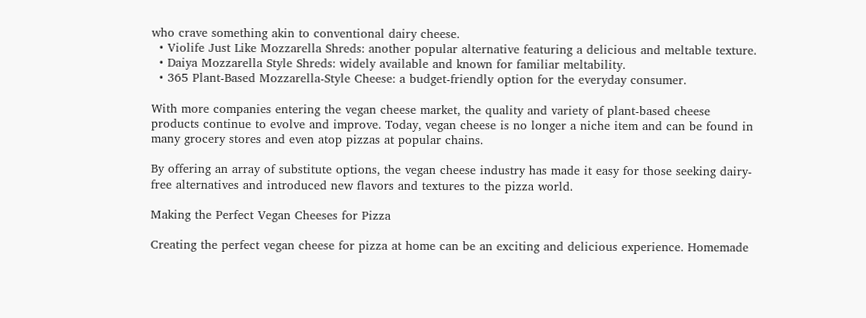who crave something akin to conventional dairy cheese.
  • Violife Just Like Mozzarella Shreds: another popular alternative featuring a delicious and meltable texture.
  • Daiya Mozzarella Style Shreds: widely available and known for familiar meltability.
  • 365 Plant-Based Mozzarella-Style Cheese: a budget-friendly option for the everyday consumer.

With more companies entering the vegan cheese market, the quality and variety of plant-based cheese products continue to evolve and improve. Today, vegan cheese is no longer a niche item and can be found in many grocery stores and even atop pizzas at popular chains.

By offering an array of substitute options, the vegan cheese industry has made it easy for those seeking dairy-free alternatives and introduced new flavors and textures to the pizza world.

Making the Perfect Vegan Cheeses for Pizza

Creating the perfect vegan cheese for pizza at home can be an exciting and delicious experience. Homemade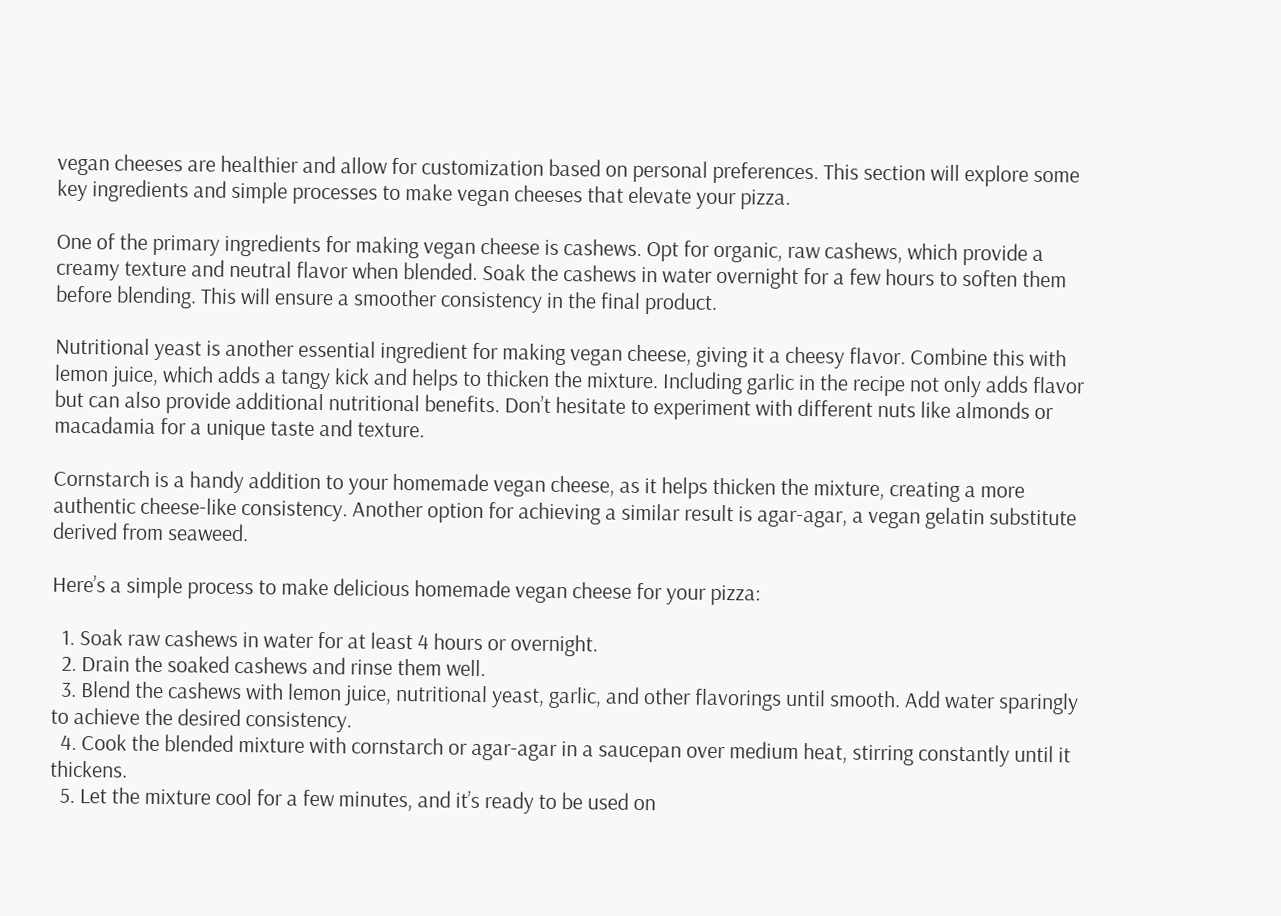vegan cheeses are healthier and allow for customization based on personal preferences. This section will explore some key ingredients and simple processes to make vegan cheeses that elevate your pizza.

One of the primary ingredients for making vegan cheese is cashews. Opt for organic, raw cashews, which provide a creamy texture and neutral flavor when blended. Soak the cashews in water overnight for a few hours to soften them before blending. This will ensure a smoother consistency in the final product.

Nutritional yeast is another essential ingredient for making vegan cheese, giving it a cheesy flavor. Combine this with lemon juice, which adds a tangy kick and helps to thicken the mixture. Including garlic in the recipe not only adds flavor but can also provide additional nutritional benefits. Don’t hesitate to experiment with different nuts like almonds or macadamia for a unique taste and texture.

Cornstarch is a handy addition to your homemade vegan cheese, as it helps thicken the mixture, creating a more authentic cheese-like consistency. Another option for achieving a similar result is agar-agar, a vegan gelatin substitute derived from seaweed.

Here’s a simple process to make delicious homemade vegan cheese for your pizza:

  1. Soak raw cashews in water for at least 4 hours or overnight.
  2. Drain the soaked cashews and rinse them well.
  3. Blend the cashews with lemon juice, nutritional yeast, garlic, and other flavorings until smooth. Add water sparingly to achieve the desired consistency.
  4. Cook the blended mixture with cornstarch or agar-agar in a saucepan over medium heat, stirring constantly until it thickens.
  5. Let the mixture cool for a few minutes, and it’s ready to be used on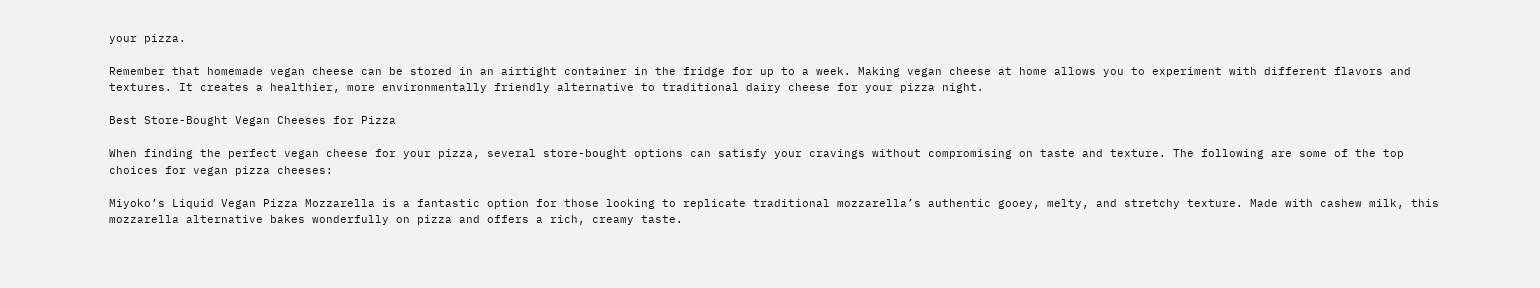your pizza.

Remember that homemade vegan cheese can be stored in an airtight container in the fridge for up to a week. Making vegan cheese at home allows you to experiment with different flavors and textures. It creates a healthier, more environmentally friendly alternative to traditional dairy cheese for your pizza night.

Best Store-Bought Vegan Cheeses for Pizza

When finding the perfect vegan cheese for your pizza, several store-bought options can satisfy your cravings without compromising on taste and texture. The following are some of the top choices for vegan pizza cheeses:

Miyoko’s Liquid Vegan Pizza Mozzarella is a fantastic option for those looking to replicate traditional mozzarella’s authentic gooey, melty, and stretchy texture. Made with cashew milk, this mozzarella alternative bakes wonderfully on pizza and offers a rich, creamy taste.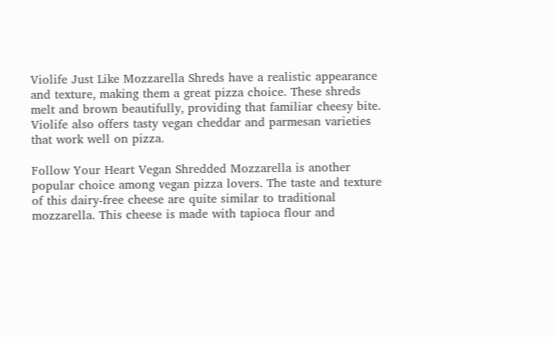Violife Just Like Mozzarella Shreds have a realistic appearance and texture, making them a great pizza choice. These shreds melt and brown beautifully, providing that familiar cheesy bite. Violife also offers tasty vegan cheddar and parmesan varieties that work well on pizza.

Follow Your Heart Vegan Shredded Mozzarella is another popular choice among vegan pizza lovers. The taste and texture of this dairy-free cheese are quite similar to traditional mozzarella. This cheese is made with tapioca flour and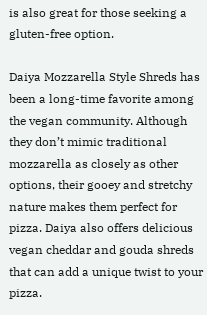is also great for those seeking a gluten-free option.

Daiya Mozzarella Style Shreds has been a long-time favorite among the vegan community. Although they don’t mimic traditional mozzarella as closely as other options, their gooey and stretchy nature makes them perfect for pizza. Daiya also offers delicious vegan cheddar and gouda shreds that can add a unique twist to your pizza.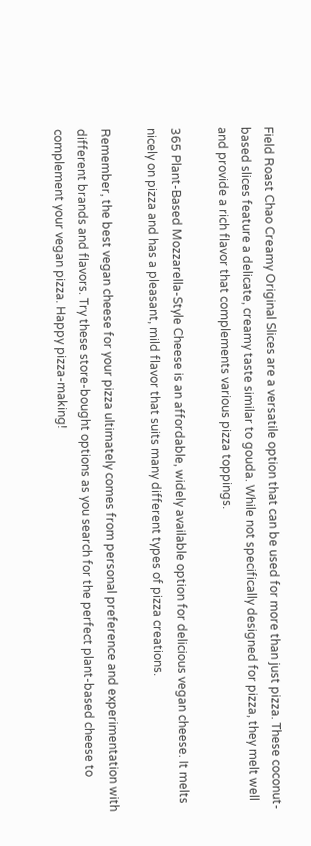Field Roast Chao Creamy Original Slices are a versatile option that can be used for more than just pizza. These coconut-based slices feature a delicate, creamy taste similar to gouda. While not specifically designed for pizza, they melt well and provide a rich flavor that complements various pizza toppings.

365 Plant-Based Mozzarella-Style Cheese is an affordable, widely available option for delicious vegan cheese. It melts nicely on pizza and has a pleasant, mild flavor that suits many different types of pizza creations.

Remember, the best vegan cheese for your pizza ultimately comes from personal preference and experimentation with different brands and flavors. Try these store-bought options as you search for the perfect plant-based cheese to complement your vegan pizza. Happy pizza-making!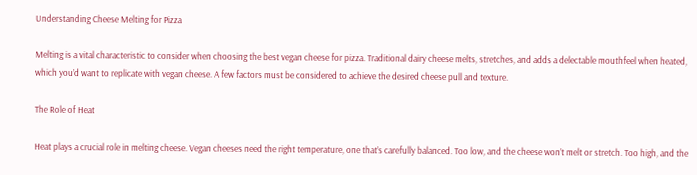Understanding Cheese Melting for Pizza

Melting is a vital characteristic to consider when choosing the best vegan cheese for pizza. Traditional dairy cheese melts, stretches, and adds a delectable mouthfeel when heated, which you’d want to replicate with vegan cheese. A few factors must be considered to achieve the desired cheese pull and texture.

The Role of Heat

Heat plays a crucial role in melting cheese. Vegan cheeses need the right temperature, one that’s carefully balanced. Too low, and the cheese won’t melt or stretch. Too high, and the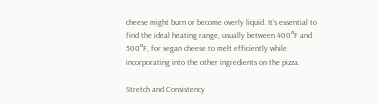cheese might burn or become overly liquid. It’s essential to find the ideal heating range, usually between 400°F and 500°F, for vegan cheese to melt efficiently while incorporating into the other ingredients on the pizza.

Stretch and Consistency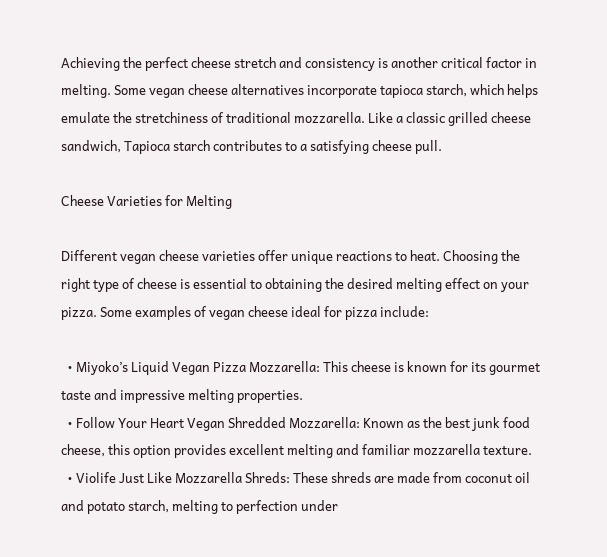Achieving the perfect cheese stretch and consistency is another critical factor in melting. Some vegan cheese alternatives incorporate tapioca starch, which helps emulate the stretchiness of traditional mozzarella. Like a classic grilled cheese sandwich, Tapioca starch contributes to a satisfying cheese pull.

Cheese Varieties for Melting

Different vegan cheese varieties offer unique reactions to heat. Choosing the right type of cheese is essential to obtaining the desired melting effect on your pizza. Some examples of vegan cheese ideal for pizza include:

  • Miyoko’s Liquid Vegan Pizza Mozzarella: This cheese is known for its gourmet taste and impressive melting properties.
  • Follow Your Heart Vegan Shredded Mozzarella: Known as the best junk food cheese, this option provides excellent melting and familiar mozzarella texture.
  • Violife Just Like Mozzarella Shreds: These shreds are made from coconut oil and potato starch, melting to perfection under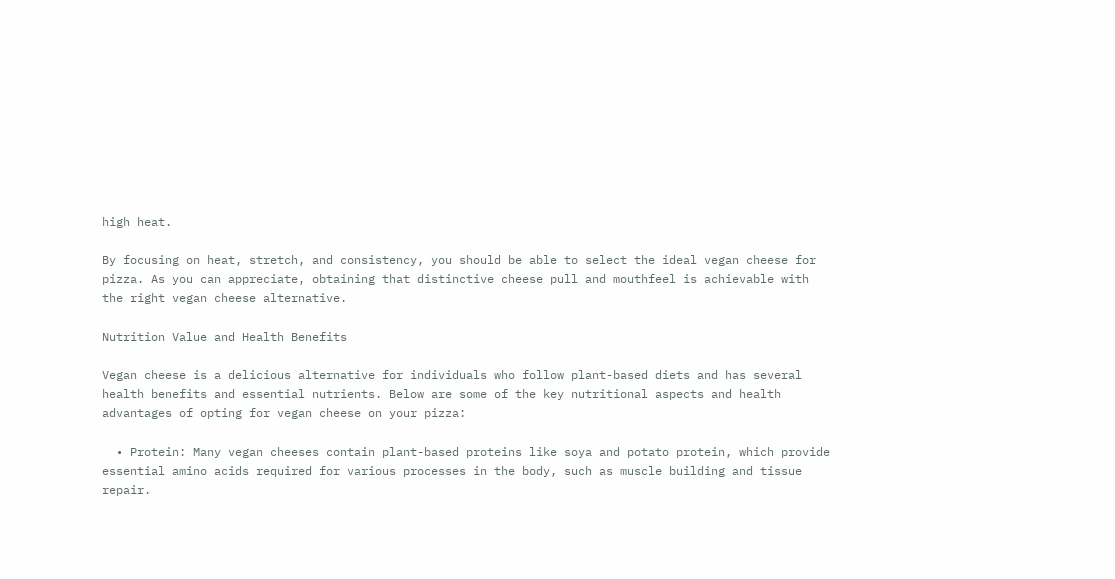high heat.

By focusing on heat, stretch, and consistency, you should be able to select the ideal vegan cheese for pizza. As you can appreciate, obtaining that distinctive cheese pull and mouthfeel is achievable with the right vegan cheese alternative.

Nutrition Value and Health Benefits

Vegan cheese is a delicious alternative for individuals who follow plant-based diets and has several health benefits and essential nutrients. Below are some of the key nutritional aspects and health advantages of opting for vegan cheese on your pizza:

  • Protein: Many vegan cheeses contain plant-based proteins like soya and potato protein, which provide essential amino acids required for various processes in the body, such as muscle building and tissue repair.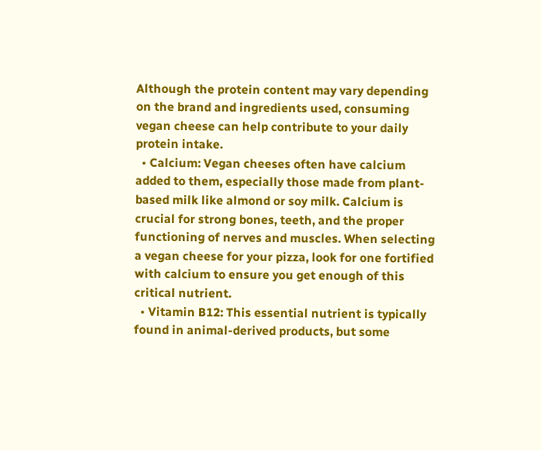Although the protein content may vary depending on the brand and ingredients used, consuming vegan cheese can help contribute to your daily protein intake.
  • Calcium: Vegan cheeses often have calcium added to them, especially those made from plant-based milk like almond or soy milk. Calcium is crucial for strong bones, teeth, and the proper functioning of nerves and muscles. When selecting a vegan cheese for your pizza, look for one fortified with calcium to ensure you get enough of this critical nutrient.
  • Vitamin B12: This essential nutrient is typically found in animal-derived products, but some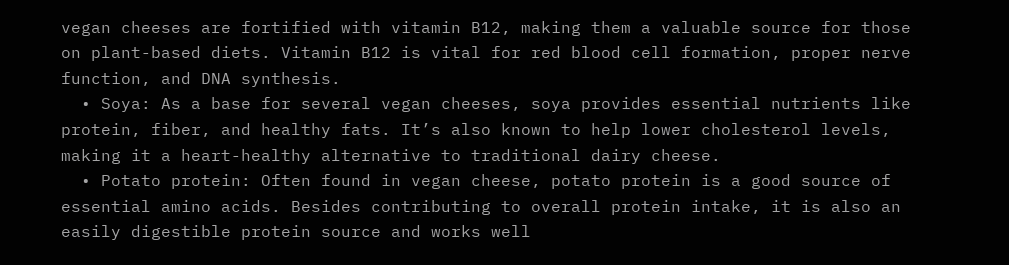vegan cheeses are fortified with vitamin B12, making them a valuable source for those on plant-based diets. Vitamin B12 is vital for red blood cell formation, proper nerve function, and DNA synthesis.
  • Soya: As a base for several vegan cheeses, soya provides essential nutrients like protein, fiber, and healthy fats. It’s also known to help lower cholesterol levels, making it a heart-healthy alternative to traditional dairy cheese.
  • Potato protein: Often found in vegan cheese, potato protein is a good source of essential amino acids. Besides contributing to overall protein intake, it is also an easily digestible protein source and works well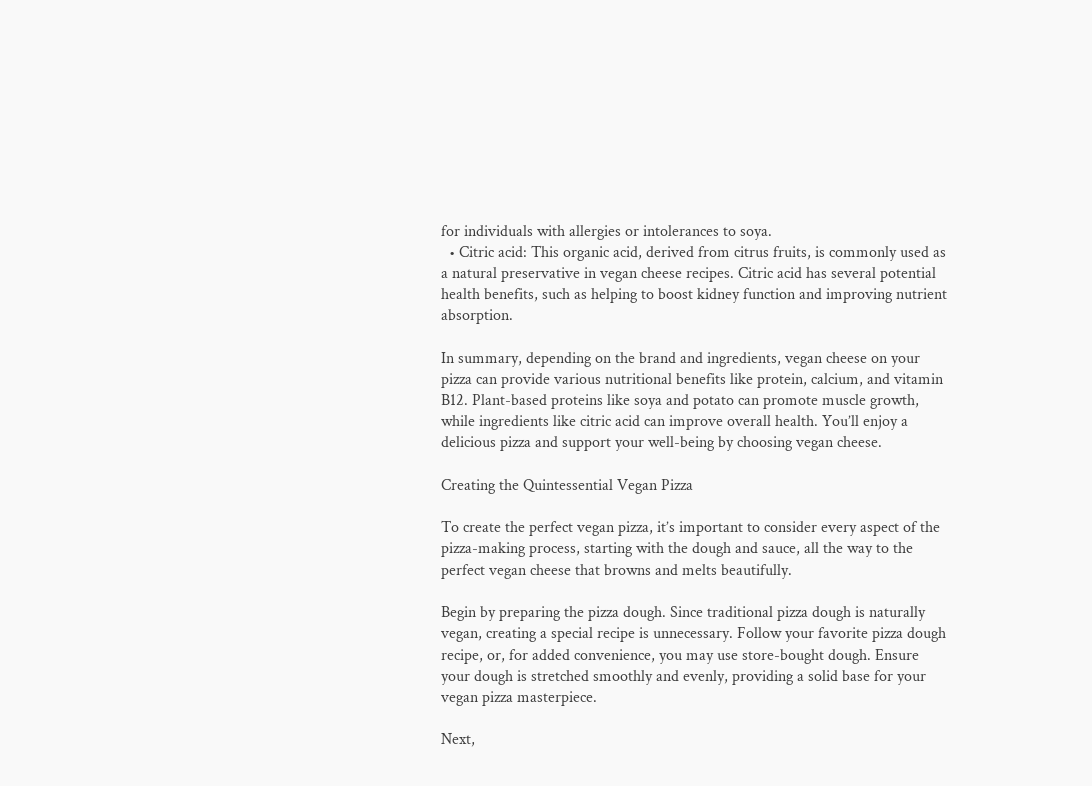for individuals with allergies or intolerances to soya.
  • Citric acid: This organic acid, derived from citrus fruits, is commonly used as a natural preservative in vegan cheese recipes. Citric acid has several potential health benefits, such as helping to boost kidney function and improving nutrient absorption.

In summary, depending on the brand and ingredients, vegan cheese on your pizza can provide various nutritional benefits like protein, calcium, and vitamin B12. Plant-based proteins like soya and potato can promote muscle growth, while ingredients like citric acid can improve overall health. You’ll enjoy a delicious pizza and support your well-being by choosing vegan cheese.

Creating the Quintessential Vegan Pizza

To create the perfect vegan pizza, it’s important to consider every aspect of the pizza-making process, starting with the dough and sauce, all the way to the perfect vegan cheese that browns and melts beautifully.

Begin by preparing the pizza dough. Since traditional pizza dough is naturally vegan, creating a special recipe is unnecessary. Follow your favorite pizza dough recipe, or, for added convenience, you may use store-bought dough. Ensure your dough is stretched smoothly and evenly, providing a solid base for your vegan pizza masterpiece.

Next,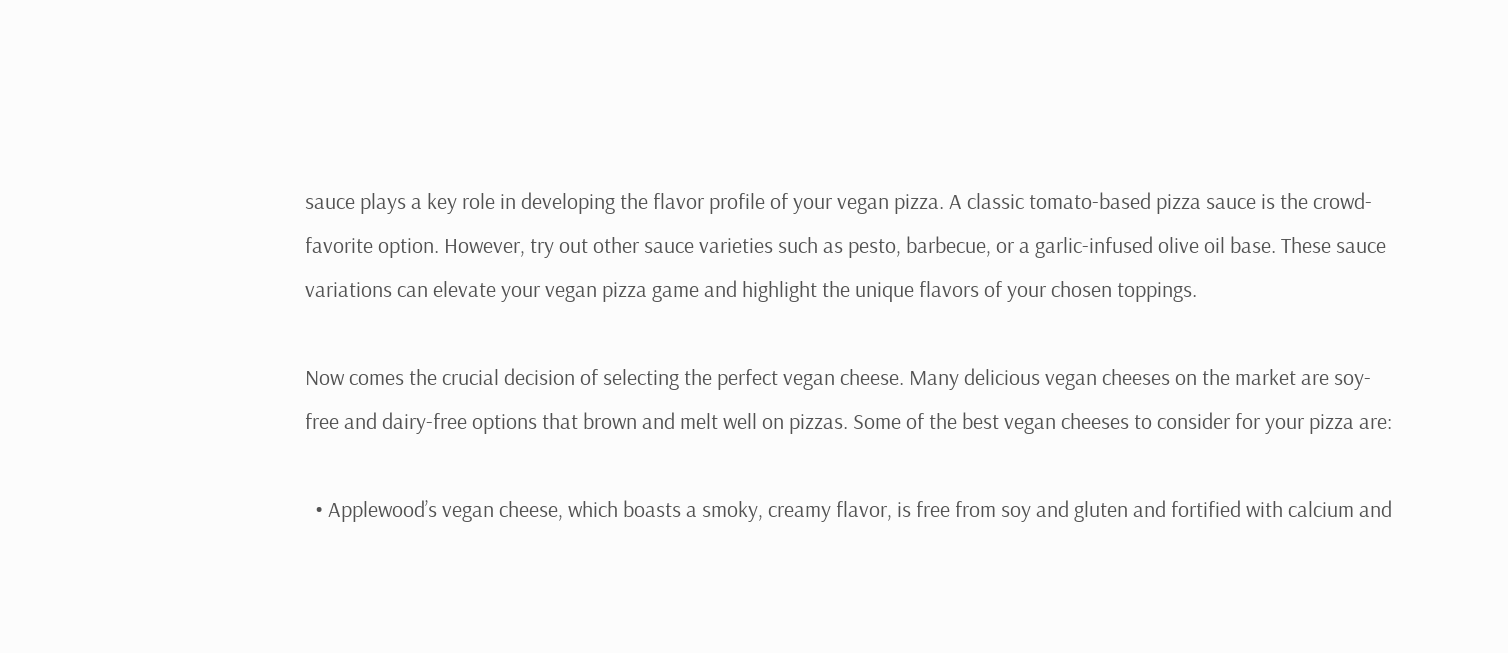sauce plays a key role in developing the flavor profile of your vegan pizza. A classic tomato-based pizza sauce is the crowd-favorite option. However, try out other sauce varieties such as pesto, barbecue, or a garlic-infused olive oil base. These sauce variations can elevate your vegan pizza game and highlight the unique flavors of your chosen toppings.

Now comes the crucial decision of selecting the perfect vegan cheese. Many delicious vegan cheeses on the market are soy-free and dairy-free options that brown and melt well on pizzas. Some of the best vegan cheeses to consider for your pizza are:

  • Applewood’s vegan cheese, which boasts a smoky, creamy flavor, is free from soy and gluten and fortified with calcium and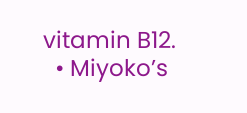vitamin B12.
  • Miyoko’s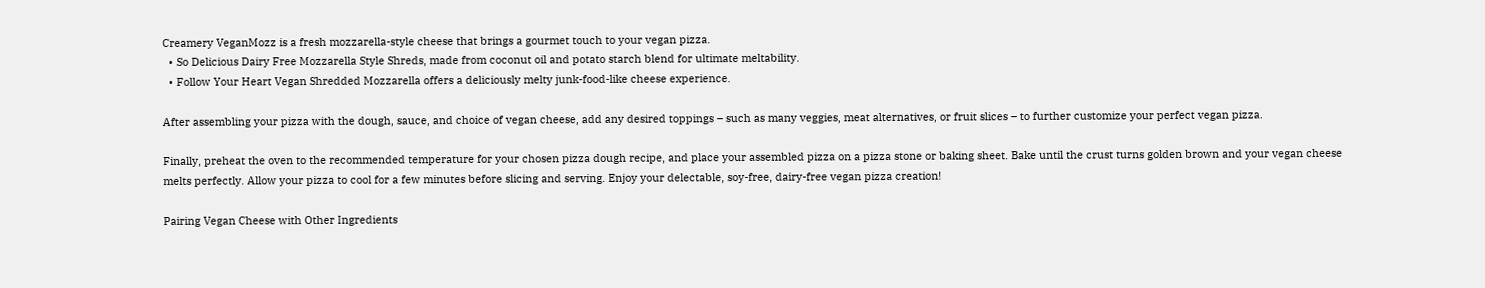Creamery VeganMozz is a fresh mozzarella-style cheese that brings a gourmet touch to your vegan pizza.
  • So Delicious Dairy Free Mozzarella Style Shreds, made from coconut oil and potato starch blend for ultimate meltability.
  • Follow Your Heart Vegan Shredded Mozzarella offers a deliciously melty junk-food-like cheese experience.

After assembling your pizza with the dough, sauce, and choice of vegan cheese, add any desired toppings – such as many veggies, meat alternatives, or fruit slices – to further customize your perfect vegan pizza.

Finally, preheat the oven to the recommended temperature for your chosen pizza dough recipe, and place your assembled pizza on a pizza stone or baking sheet. Bake until the crust turns golden brown and your vegan cheese melts perfectly. Allow your pizza to cool for a few minutes before slicing and serving. Enjoy your delectable, soy-free, dairy-free vegan pizza creation!

Pairing Vegan Cheese with Other Ingredients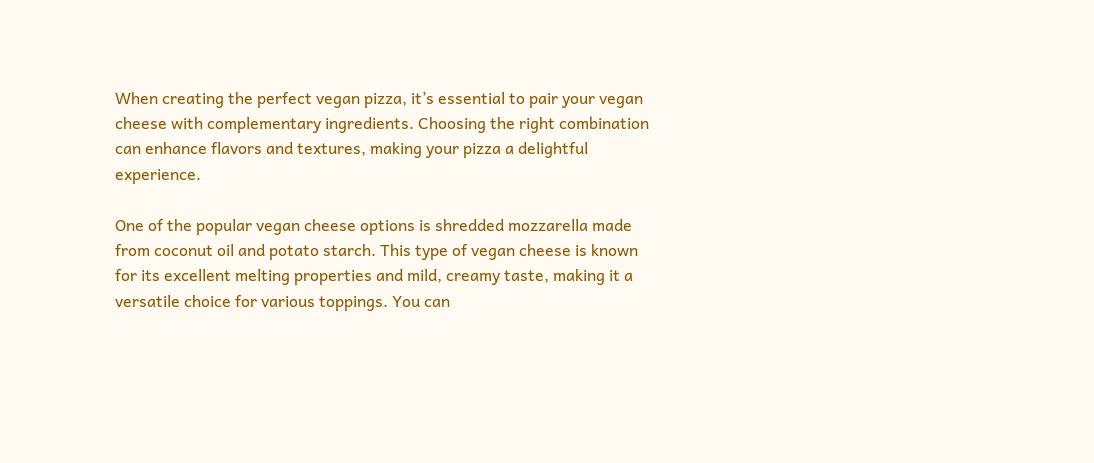When creating the perfect vegan pizza, it’s essential to pair your vegan cheese with complementary ingredients. Choosing the right combination can enhance flavors and textures, making your pizza a delightful experience.

One of the popular vegan cheese options is shredded mozzarella made from coconut oil and potato starch. This type of vegan cheese is known for its excellent melting properties and mild, creamy taste, making it a versatile choice for various toppings. You can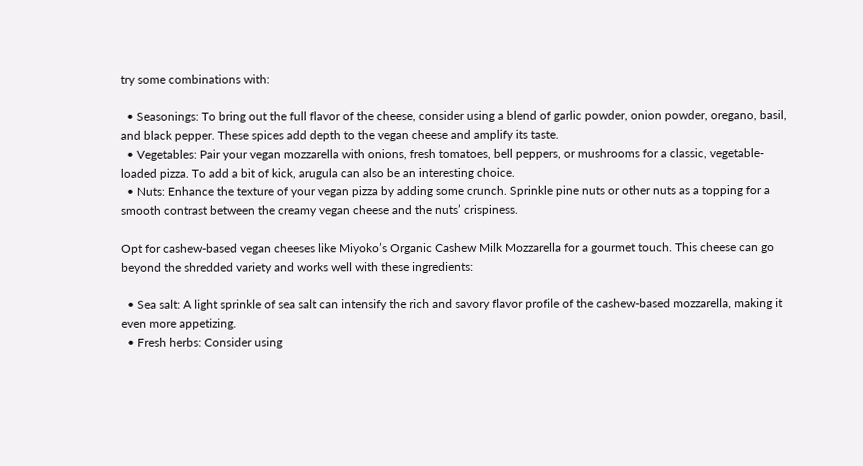try some combinations with:

  • Seasonings: To bring out the full flavor of the cheese, consider using a blend of garlic powder, onion powder, oregano, basil, and black pepper. These spices add depth to the vegan cheese and amplify its taste.
  • Vegetables: Pair your vegan mozzarella with onions, fresh tomatoes, bell peppers, or mushrooms for a classic, vegetable-loaded pizza. To add a bit of kick, arugula can also be an interesting choice.
  • Nuts: Enhance the texture of your vegan pizza by adding some crunch. Sprinkle pine nuts or other nuts as a topping for a smooth contrast between the creamy vegan cheese and the nuts’ crispiness.

Opt for cashew-based vegan cheeses like Miyoko’s Organic Cashew Milk Mozzarella for a gourmet touch. This cheese can go beyond the shredded variety and works well with these ingredients:

  • Sea salt: A light sprinkle of sea salt can intensify the rich and savory flavor profile of the cashew-based mozzarella, making it even more appetizing.
  • Fresh herbs: Consider using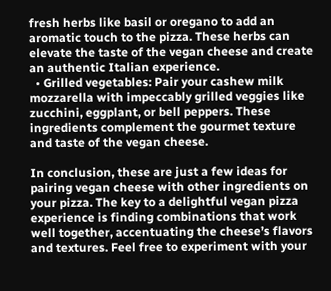fresh herbs like basil or oregano to add an aromatic touch to the pizza. These herbs can elevate the taste of the vegan cheese and create an authentic Italian experience.
  • Grilled vegetables: Pair your cashew milk mozzarella with impeccably grilled veggies like zucchini, eggplant, or bell peppers. These ingredients complement the gourmet texture and taste of the vegan cheese.

In conclusion, these are just a few ideas for pairing vegan cheese with other ingredients on your pizza. The key to a delightful vegan pizza experience is finding combinations that work well together, accentuating the cheese’s flavors and textures. Feel free to experiment with your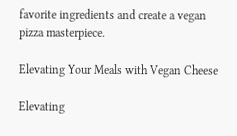favorite ingredients and create a vegan pizza masterpiece.

Elevating Your Meals with Vegan Cheese

Elevating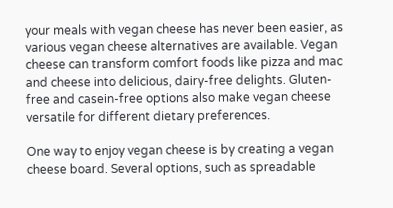your meals with vegan cheese has never been easier, as various vegan cheese alternatives are available. Vegan cheese can transform comfort foods like pizza and mac and cheese into delicious, dairy-free delights. Gluten-free and casein-free options also make vegan cheese versatile for different dietary preferences.

One way to enjoy vegan cheese is by creating a vegan cheese board. Several options, such as spreadable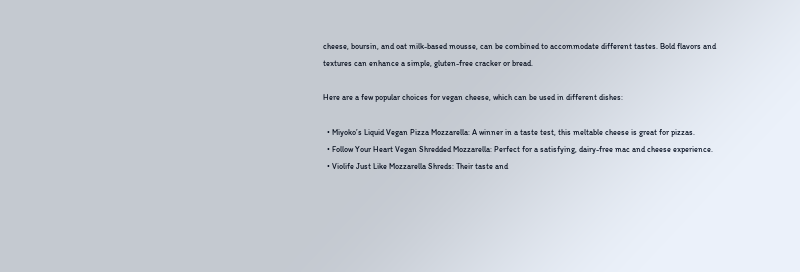cheese, boursin, and oat milk-based mousse, can be combined to accommodate different tastes. Bold flavors and textures can enhance a simple, gluten-free cracker or bread.

Here are a few popular choices for vegan cheese, which can be used in different dishes:

  • Miyoko’s Liquid Vegan Pizza Mozzarella: A winner in a taste test, this meltable cheese is great for pizzas.
  • Follow Your Heart Vegan Shredded Mozzarella: Perfect for a satisfying, dairy-free mac and cheese experience.
  • Violife Just Like Mozzarella Shreds: Their taste and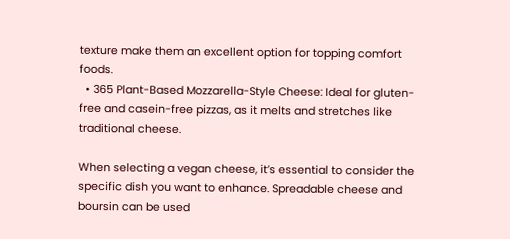texture make them an excellent option for topping comfort foods.
  • 365 Plant-Based Mozzarella-Style Cheese: Ideal for gluten-free and casein-free pizzas, as it melts and stretches like traditional cheese.

When selecting a vegan cheese, it’s essential to consider the specific dish you want to enhance. Spreadable cheese and boursin can be used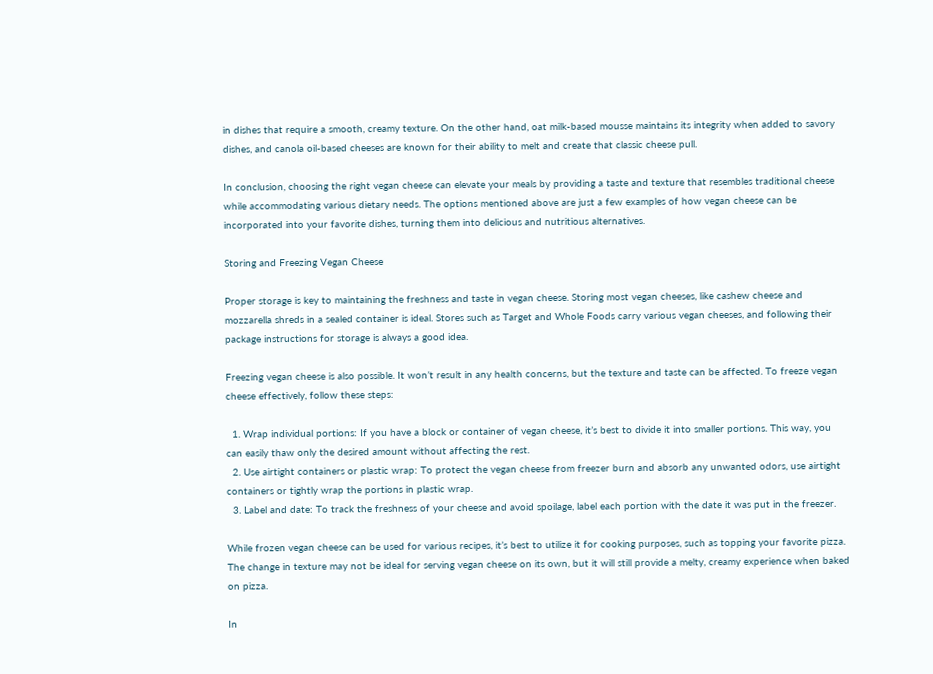in dishes that require a smooth, creamy texture. On the other hand, oat milk-based mousse maintains its integrity when added to savory dishes, and canola oil-based cheeses are known for their ability to melt and create that classic cheese pull.

In conclusion, choosing the right vegan cheese can elevate your meals by providing a taste and texture that resembles traditional cheese while accommodating various dietary needs. The options mentioned above are just a few examples of how vegan cheese can be incorporated into your favorite dishes, turning them into delicious and nutritious alternatives.

Storing and Freezing Vegan Cheese

Proper storage is key to maintaining the freshness and taste in vegan cheese. Storing most vegan cheeses, like cashew cheese and mozzarella shreds in a sealed container is ideal. Stores such as Target and Whole Foods carry various vegan cheeses, and following their package instructions for storage is always a good idea.

Freezing vegan cheese is also possible. It won’t result in any health concerns, but the texture and taste can be affected. To freeze vegan cheese effectively, follow these steps:

  1. Wrap individual portions: If you have a block or container of vegan cheese, it’s best to divide it into smaller portions. This way, you can easily thaw only the desired amount without affecting the rest.
  2. Use airtight containers or plastic wrap: To protect the vegan cheese from freezer burn and absorb any unwanted odors, use airtight containers or tightly wrap the portions in plastic wrap.
  3. Label and date: To track the freshness of your cheese and avoid spoilage, label each portion with the date it was put in the freezer.

While frozen vegan cheese can be used for various recipes, it’s best to utilize it for cooking purposes, such as topping your favorite pizza. The change in texture may not be ideal for serving vegan cheese on its own, but it will still provide a melty, creamy experience when baked on pizza.

In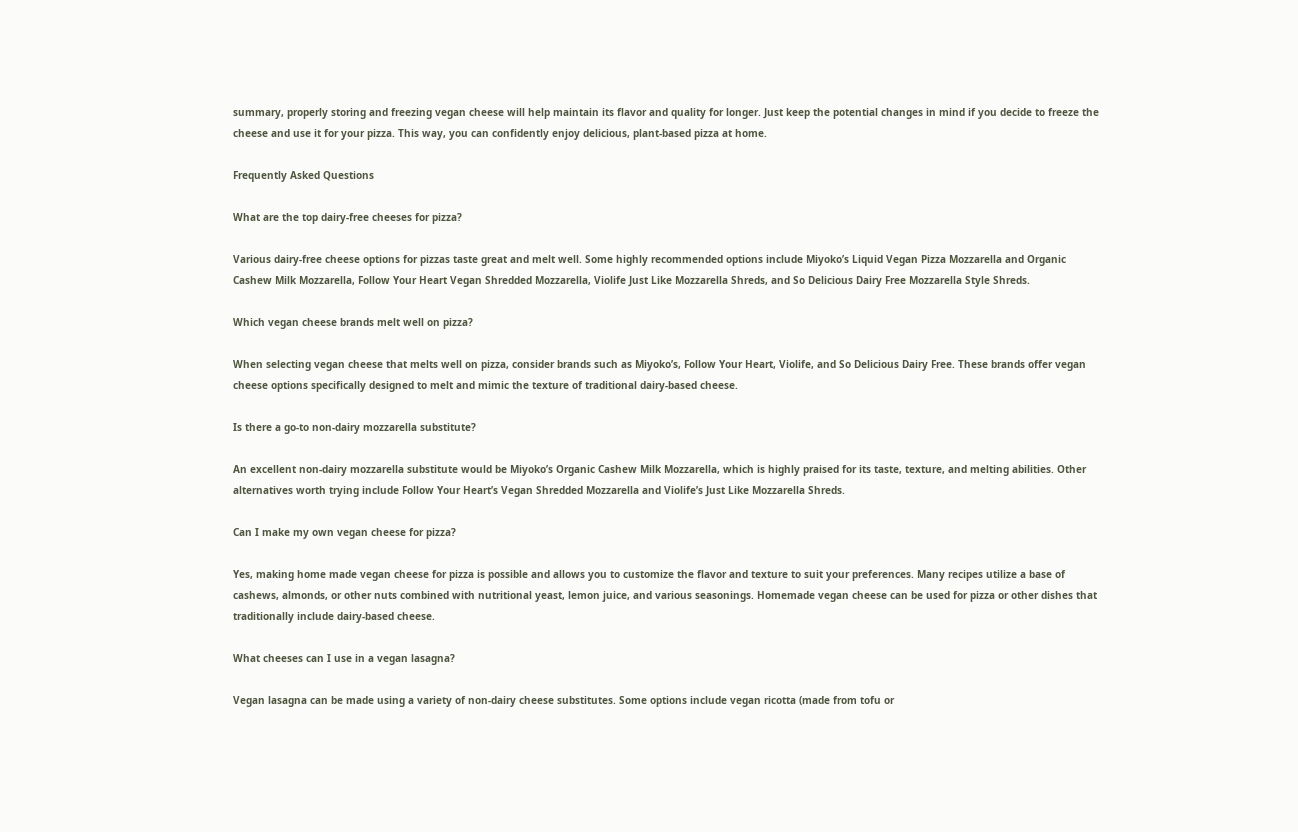summary, properly storing and freezing vegan cheese will help maintain its flavor and quality for longer. Just keep the potential changes in mind if you decide to freeze the cheese and use it for your pizza. This way, you can confidently enjoy delicious, plant-based pizza at home.

Frequently Asked Questions

What are the top dairy-free cheeses for pizza?

Various dairy-free cheese options for pizzas taste great and melt well. Some highly recommended options include Miyoko’s Liquid Vegan Pizza Mozzarella and Organic Cashew Milk Mozzarella, Follow Your Heart Vegan Shredded Mozzarella, Violife Just Like Mozzarella Shreds, and So Delicious Dairy Free Mozzarella Style Shreds.

Which vegan cheese brands melt well on pizza?

When selecting vegan cheese that melts well on pizza, consider brands such as Miyoko’s, Follow Your Heart, Violife, and So Delicious Dairy Free. These brands offer vegan cheese options specifically designed to melt and mimic the texture of traditional dairy-based cheese.

Is there a go-to non-dairy mozzarella substitute?

An excellent non-dairy mozzarella substitute would be Miyoko’s Organic Cashew Milk Mozzarella, which is highly praised for its taste, texture, and melting abilities. Other alternatives worth trying include Follow Your Heart’s Vegan Shredded Mozzarella and Violife’s Just Like Mozzarella Shreds.

Can I make my own vegan cheese for pizza?

Yes, making home made vegan cheese for pizza is possible and allows you to customize the flavor and texture to suit your preferences. Many recipes utilize a base of cashews, almonds, or other nuts combined with nutritional yeast, lemon juice, and various seasonings. Homemade vegan cheese can be used for pizza or other dishes that traditionally include dairy-based cheese.

What cheeses can I use in a vegan lasagna?

Vegan lasagna can be made using a variety of non-dairy cheese substitutes. Some options include vegan ricotta (made from tofu or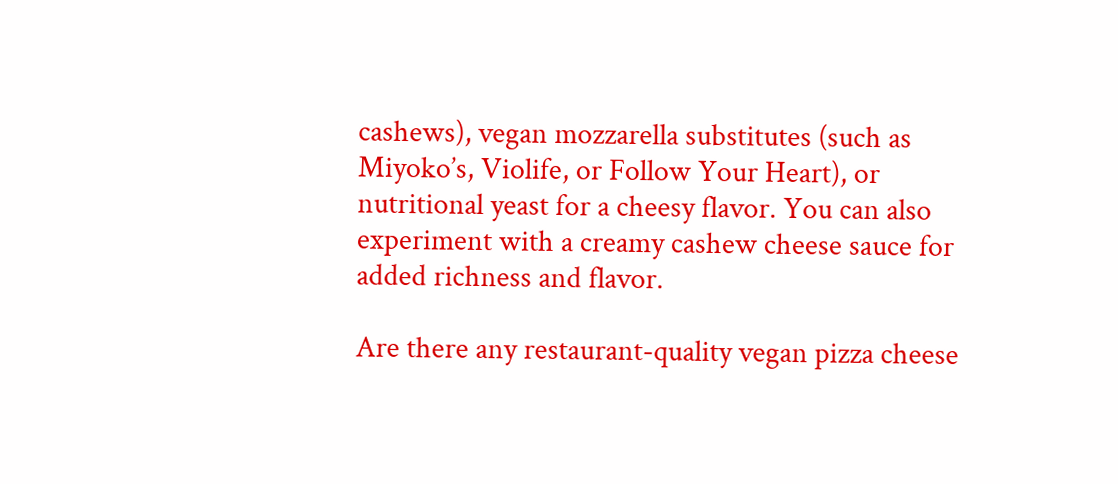cashews), vegan mozzarella substitutes (such as Miyoko’s, Violife, or Follow Your Heart), or nutritional yeast for a cheesy flavor. You can also experiment with a creamy cashew cheese sauce for added richness and flavor.

Are there any restaurant-quality vegan pizza cheese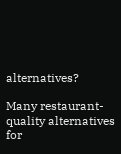alternatives?

Many restaurant-quality alternatives for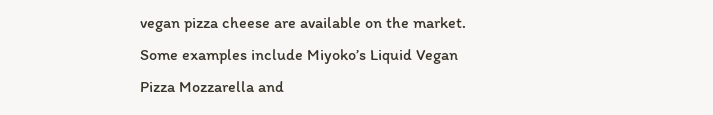vegan pizza cheese are available on the market. Some examples include Miyoko’s Liquid Vegan Pizza Mozzarella and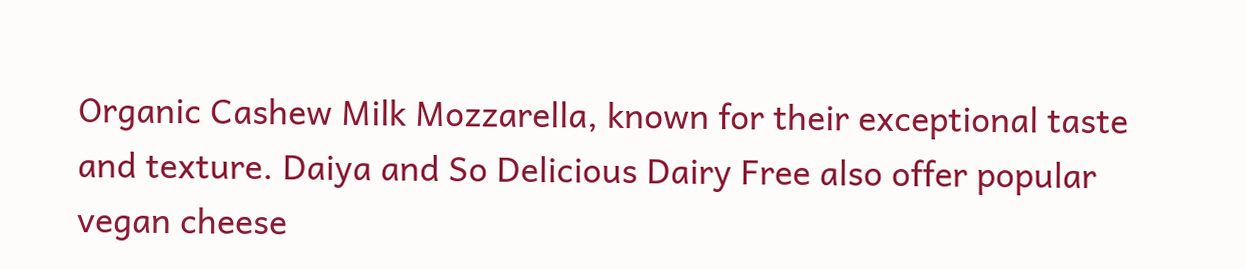Organic Cashew Milk Mozzarella, known for their exceptional taste and texture. Daiya and So Delicious Dairy Free also offer popular vegan cheese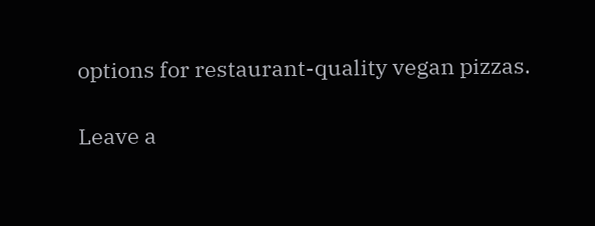options for restaurant-quality vegan pizzas.

Leave a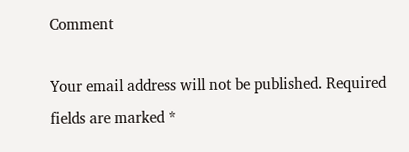Comment

Your email address will not be published. Required fields are marked *